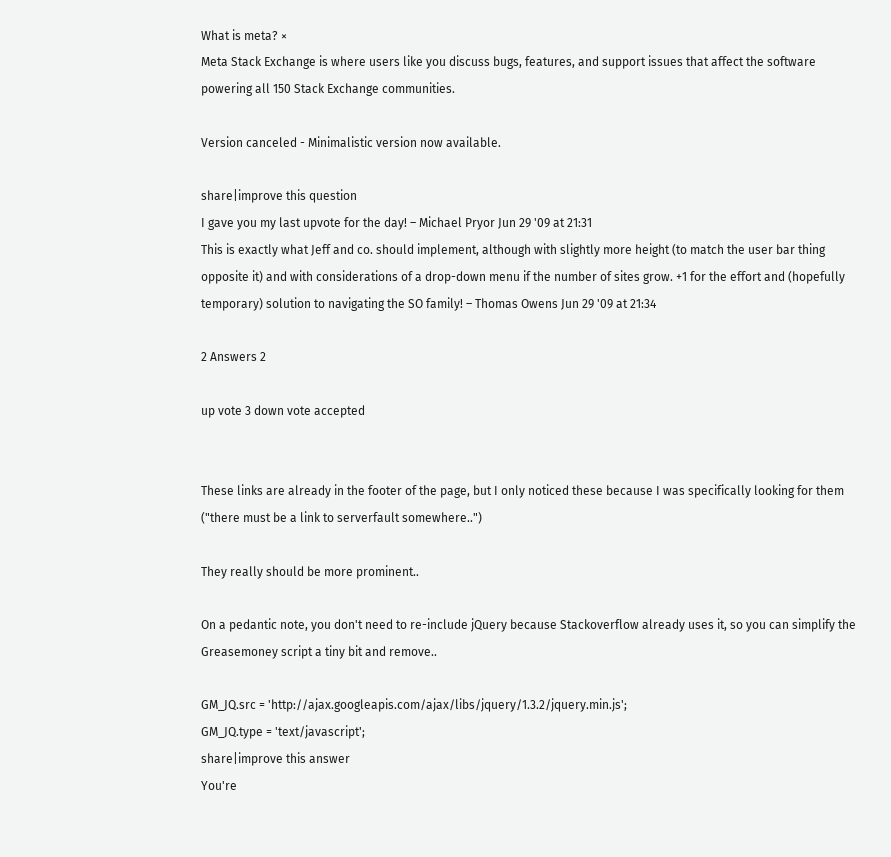What is meta? ×
Meta Stack Exchange is where users like you discuss bugs, features, and support issues that affect the software powering all 150 Stack Exchange communities.

Version canceled - Minimalistic version now available.

share|improve this question
I gave you my last upvote for the day! – Michael Pryor Jun 29 '09 at 21:31
This is exactly what Jeff and co. should implement, although with slightly more height (to match the user bar thing opposite it) and with considerations of a drop-down menu if the number of sites grow. +1 for the effort and (hopefully temporary) solution to navigating the SO family! – Thomas Owens Jun 29 '09 at 21:34

2 Answers 2

up vote 3 down vote accepted


These links are already in the footer of the page, but I only noticed these because I was specifically looking for them ("there must be a link to serverfault somewhere..")

They really should be more prominent..

On a pedantic note, you don't need to re-include jQuery because Stackoverflow already uses it, so you can simplify the Greasemoney script a tiny bit and remove..

GM_JQ.src = 'http://ajax.googleapis.com/ajax/libs/jquery/1.3.2/jquery.min.js';
GM_JQ.type = 'text/javascript';
share|improve this answer
You're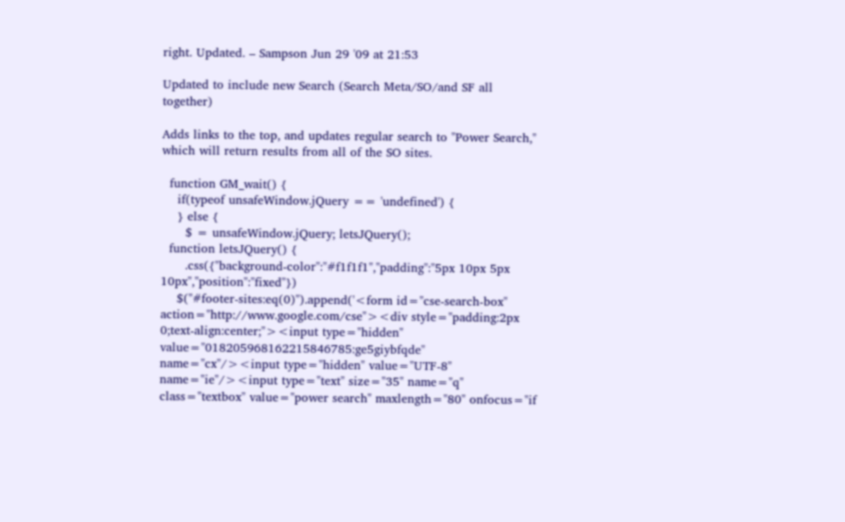right. Updated. – Sampson Jun 29 '09 at 21:53

Updated to include new Search (Search Meta/SO/and SF all together)

Adds links to the top, and updates regular search to "Power Search," which will return results from all of the SO sites.

  function GM_wait() {
    if(typeof unsafeWindow.jQuery == 'undefined') {
    } else {
      $ = unsafeWindow.jQuery; letsJQuery();
  function letsJQuery() {
      .css({"background-color":"#f1f1f1","padding":"5px 10px 5px 10px","position":"fixed"})
    $("#footer-sites:eq(0)").append('<form id="cse-search-box" action="http://www.google.com/cse"><div style="padding:2px 0;text-align:center;"><input type="hidden" value="018205968162215846785:ge5giybfqde" name="cx"/><input type="hidden" value="UTF-8" name="ie"/><input type="text" size="35" name="q" class="textbox" value="power search" maxlength="80" onfocus="if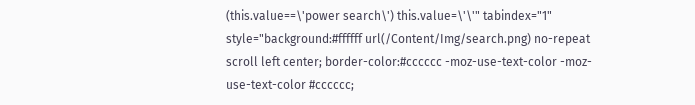(this.value==\'power search\') this.value=\'\'" tabindex="1" style="background:#ffffff url(/Content/Img/search.png) no-repeat scroll left center; border-color:#cccccc -moz-use-text-color -moz-use-text-color #cccccc;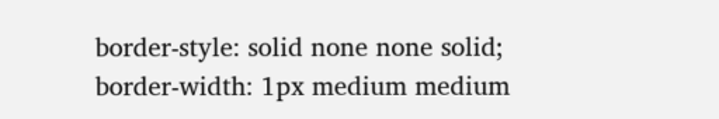border-style: solid none none solid; border-width: 1px medium medium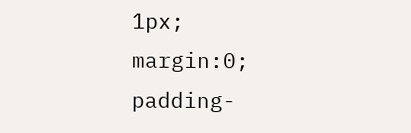1px; margin:0; padding-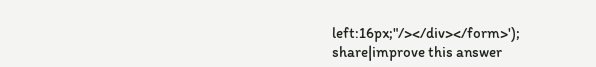left:16px;"/></div></form>');
share|improve this answer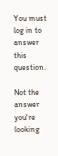You must log in to answer this question.

Not the answer you're looking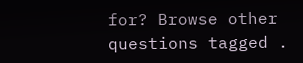for? Browse other questions tagged .